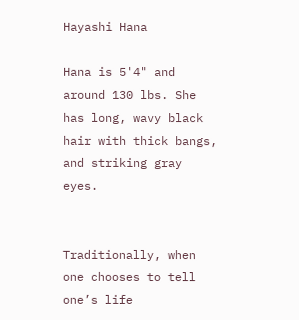Hayashi Hana

Hana is 5'4" and around 130 lbs. She has long, wavy black hair with thick bangs, and striking gray eyes.


Traditionally, when one chooses to tell one’s life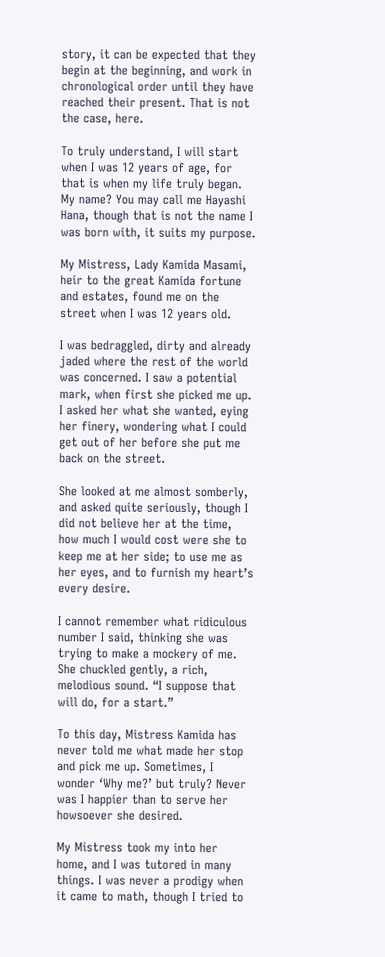story, it can be expected that they begin at the beginning, and work in chronological order until they have reached their present. That is not the case, here.

To truly understand, I will start when I was 12 years of age, for that is when my life truly began. My name? You may call me Hayashi Hana, though that is not the name I was born with, it suits my purpose.

My Mistress, Lady Kamida Masami, heir to the great Kamida fortune and estates, found me on the street when I was 12 years old.

I was bedraggled, dirty and already jaded where the rest of the world was concerned. I saw a potential mark, when first she picked me up. I asked her what she wanted, eying her finery, wondering what I could get out of her before she put me back on the street.

She looked at me almost somberly, and asked quite seriously, though I did not believe her at the time, how much I would cost were she to keep me at her side; to use me as her eyes, and to furnish my heart’s every desire.

I cannot remember what ridiculous number I said, thinking she was trying to make a mockery of me. She chuckled gently, a rich, melodious sound. “I suppose that will do, for a start.”

To this day, Mistress Kamida has never told me what made her stop and pick me up. Sometimes, I wonder ‘Why me?’ but truly? Never was I happier than to serve her howsoever she desired.

My Mistress took my into her home, and I was tutored in many things. I was never a prodigy when it came to math, though I tried to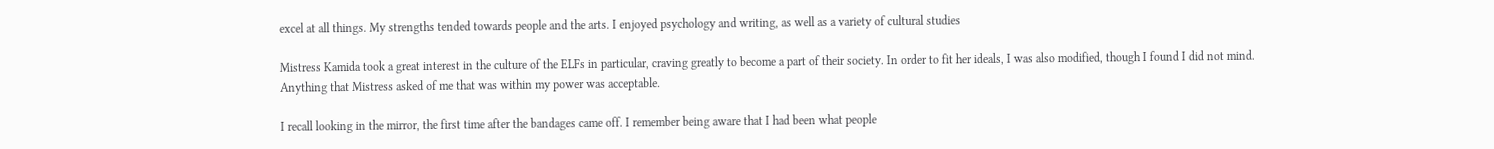excel at all things. My strengths tended towards people and the arts. I enjoyed psychology and writing, as well as a variety of cultural studies

Mistress Kamida took a great interest in the culture of the ELFs in particular, craving greatly to become a part of their society. In order to fit her ideals, I was also modified, though I found I did not mind. Anything that Mistress asked of me that was within my power was acceptable.

I recall looking in the mirror, the first time after the bandages came off. I remember being aware that I had been what people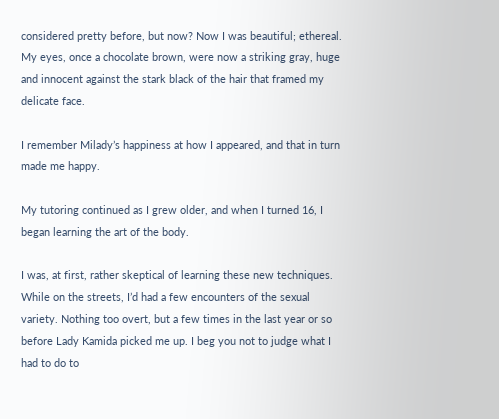considered pretty before, but now? Now I was beautiful; ethereal. My eyes, once a chocolate brown, were now a striking gray, huge and innocent against the stark black of the hair that framed my delicate face.

I remember Milady’s happiness at how I appeared, and that in turn made me happy.

My tutoring continued as I grew older, and when I turned 16, I began learning the art of the body.

I was, at first, rather skeptical of learning these new techniques. While on the streets, I’d had a few encounters of the sexual variety. Nothing too overt, but a few times in the last year or so before Lady Kamida picked me up. I beg you not to judge what I had to do to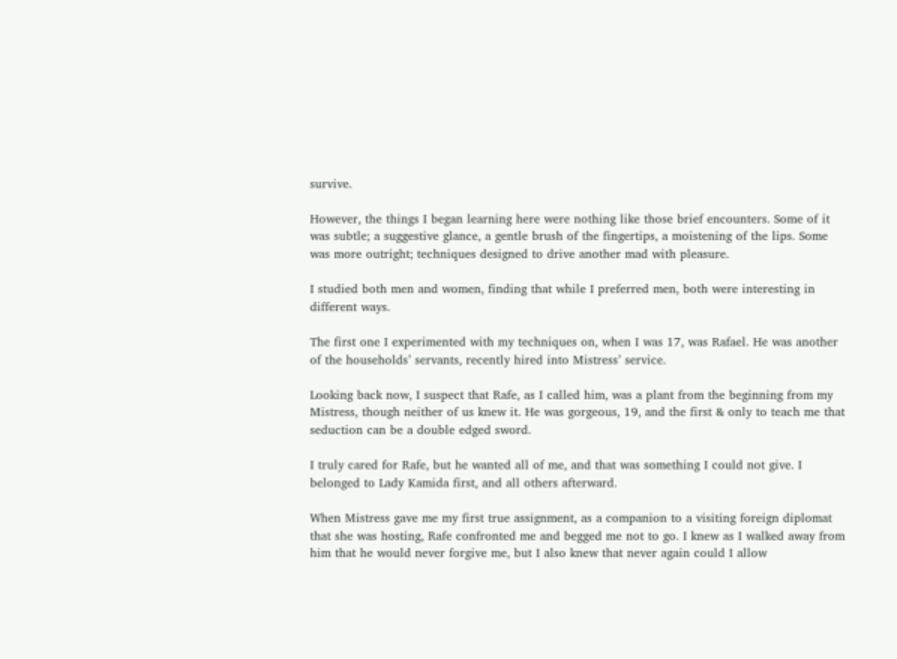survive.

However, the things I began learning here were nothing like those brief encounters. Some of it was subtle; a suggestive glance, a gentle brush of the fingertips, a moistening of the lips. Some was more outright; techniques designed to drive another mad with pleasure.

I studied both men and women, finding that while I preferred men, both were interesting in different ways.

The first one I experimented with my techniques on, when I was 17, was Rafael. He was another of the households’ servants, recently hired into Mistress’ service.

Looking back now, I suspect that Rafe, as I called him, was a plant from the beginning from my Mistress, though neither of us knew it. He was gorgeous, 19, and the first & only to teach me that seduction can be a double edged sword.

I truly cared for Rafe, but he wanted all of me, and that was something I could not give. I belonged to Lady Kamida first, and all others afterward.

When Mistress gave me my first true assignment, as a companion to a visiting foreign diplomat that she was hosting, Rafe confronted me and begged me not to go. I knew as I walked away from him that he would never forgive me, but I also knew that never again could I allow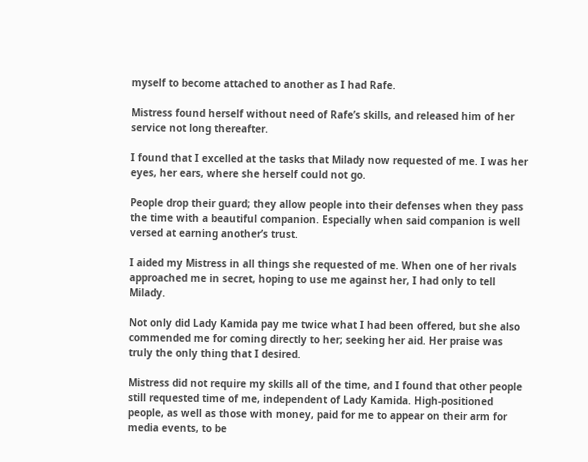myself to become attached to another as I had Rafe.

Mistress found herself without need of Rafe’s skills, and released him of her service not long thereafter.

I found that I excelled at the tasks that Milady now requested of me. I was her eyes, her ears, where she herself could not go.

People drop their guard; they allow people into their defenses when they pass the time with a beautiful companion. Especially when said companion is well versed at earning another’s trust.

I aided my Mistress in all things she requested of me. When one of her rivals approached me in secret, hoping to use me against her, I had only to tell Milady.

Not only did Lady Kamida pay me twice what I had been offered, but she also commended me for coming directly to her; seeking her aid. Her praise was truly the only thing that I desired.

Mistress did not require my skills all of the time, and I found that other people still requested time of me, independent of Lady Kamida. High-positioned people, as well as those with money, paid for me to appear on their arm for media events, to be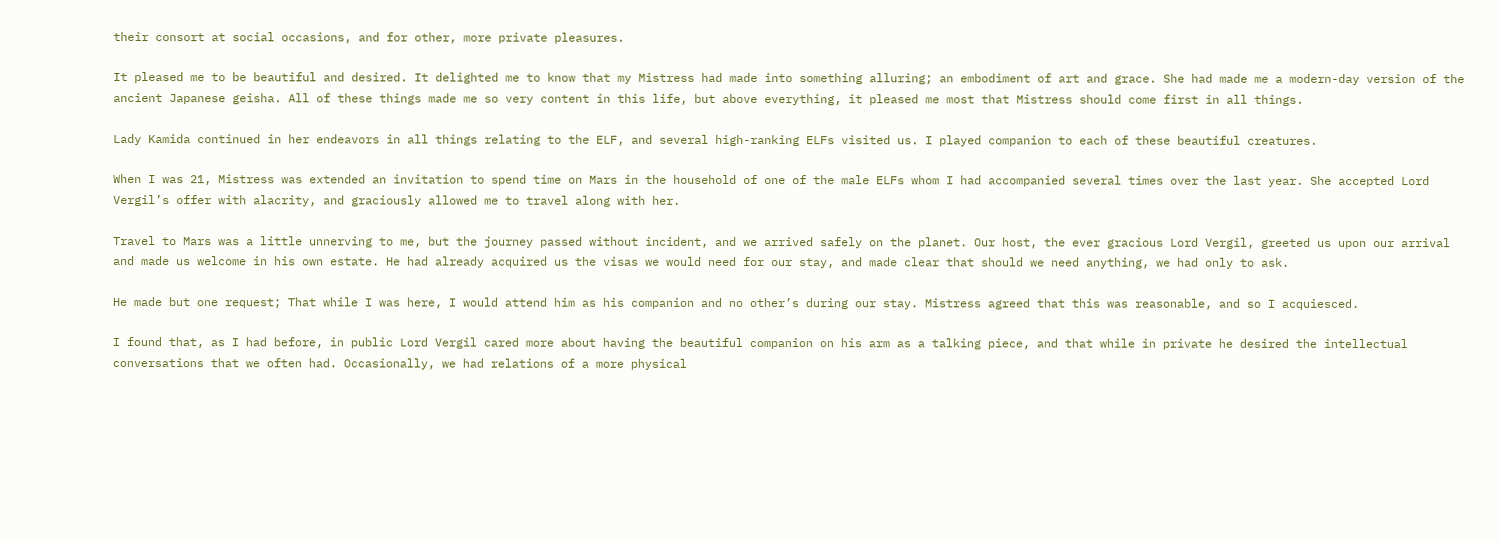their consort at social occasions, and for other, more private pleasures.

It pleased me to be beautiful and desired. It delighted me to know that my Mistress had made into something alluring; an embodiment of art and grace. She had made me a modern-day version of the ancient Japanese geisha. All of these things made me so very content in this life, but above everything, it pleased me most that Mistress should come first in all things.

Lady Kamida continued in her endeavors in all things relating to the ELF, and several high-ranking ELFs visited us. I played companion to each of these beautiful creatures.

When I was 21, Mistress was extended an invitation to spend time on Mars in the household of one of the male ELFs whom I had accompanied several times over the last year. She accepted Lord Vergil’s offer with alacrity, and graciously allowed me to travel along with her.

Travel to Mars was a little unnerving to me, but the journey passed without incident, and we arrived safely on the planet. Our host, the ever gracious Lord Vergil, greeted us upon our arrival and made us welcome in his own estate. He had already acquired us the visas we would need for our stay, and made clear that should we need anything, we had only to ask.

He made but one request; That while I was here, I would attend him as his companion and no other’s during our stay. Mistress agreed that this was reasonable, and so I acquiesced.

I found that, as I had before, in public Lord Vergil cared more about having the beautiful companion on his arm as a talking piece, and that while in private he desired the intellectual conversations that we often had. Occasionally, we had relations of a more physical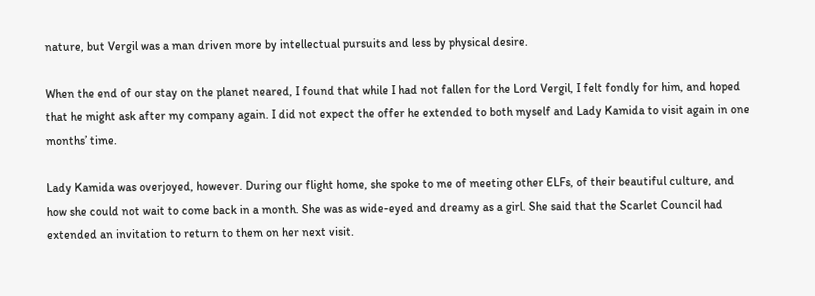nature, but Vergil was a man driven more by intellectual pursuits and less by physical desire.

When the end of our stay on the planet neared, I found that while I had not fallen for the Lord Vergil, I felt fondly for him, and hoped that he might ask after my company again. I did not expect the offer he extended to both myself and Lady Kamida to visit again in one months’ time.

Lady Kamida was overjoyed, however. During our flight home, she spoke to me of meeting other ELFs, of their beautiful culture, and how she could not wait to come back in a month. She was as wide-eyed and dreamy as a girl. She said that the Scarlet Council had extended an invitation to return to them on her next visit.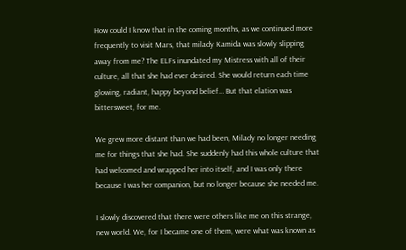How could I know that in the coming months, as we continued more frequently to visit Mars, that milady Kamida was slowly slipping away from me? The ELFs inundated my Mistress with all of their culture, all that she had ever desired. She would return each time glowing, radiant, happy beyond belief… But that elation was bittersweet, for me.

We grew more distant than we had been, Milady no longer needing me for things that she had. She suddenly had this whole culture that had welcomed and wrapped her into itself, and I was only there because I was her companion, but no longer because she needed me.

I slowly discovered that there were others like me on this strange, new world. We, for I became one of them, were what was known as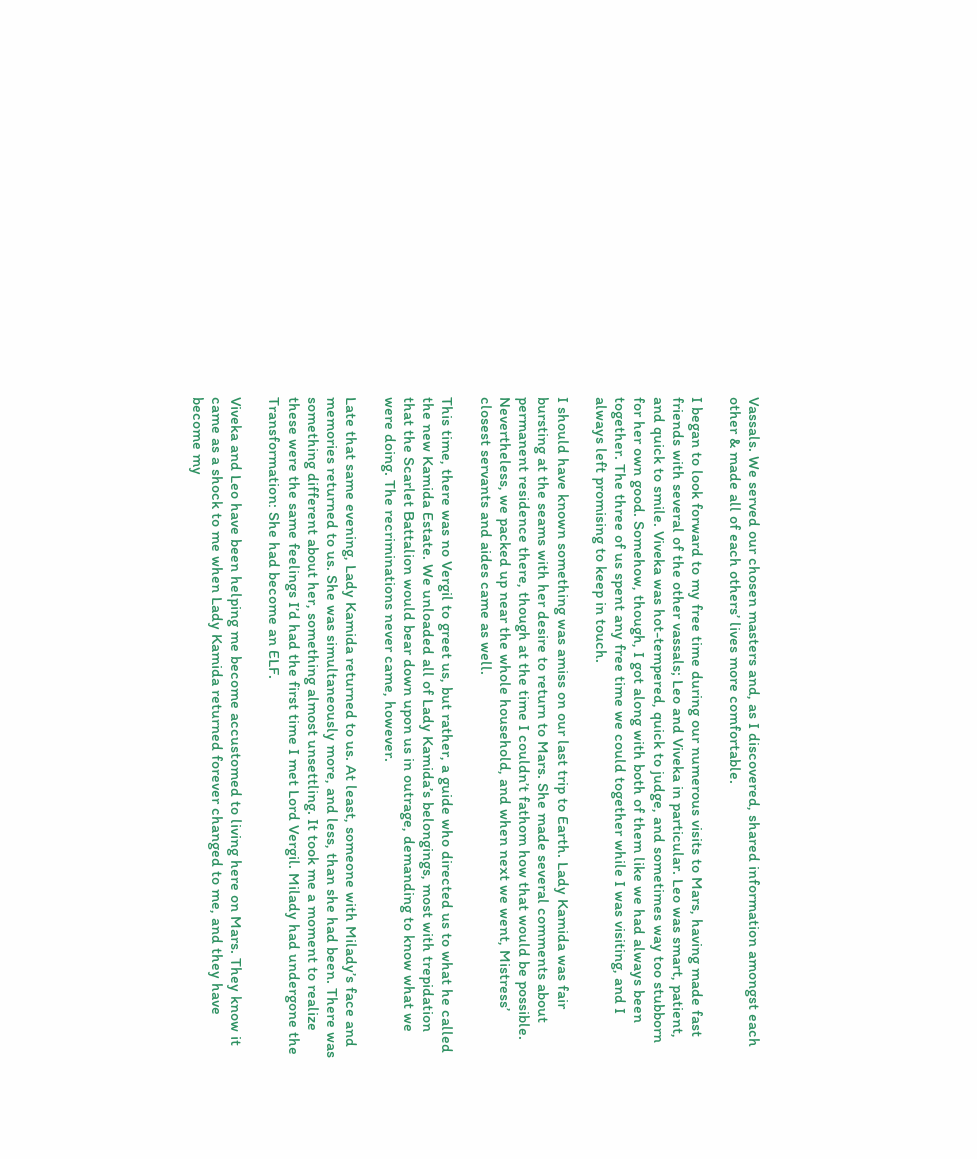Vassals. We served our chosen masters and, as I discovered, shared information amongst each other & made all of each others’ lives more comfortable.

I began to look forward to my free time during our numerous visits to Mars, having made fast friends with several of the other vassals; Leo and Viveka in particular. Leo was smart, patient, and quick to smile. Viveka was hot-tempered, quick to judge, and sometimes way too stubborn for her own good. Somehow, though, I got along with both of them like we had always been together. The three of us spent any free time we could together while I was visiting, and I always left promising to keep in touch.

I should have known something was amiss on our last trip to Earth. Lady Kamida was fair bursting at the seams with her desire to return to Mars. She made several comments about permanent residence there, though at the time I couldn’t fathom how that would be possible. Nevertheless, we packed up near the whole household, and when next we went, Mistress’ closest servants and aides came as well.

This time, there was no Vergil to greet us, but rather, a guide who directed us to what he called the new Kamida Estate. We unloaded all of Lady Kamida’s belongings, most with trepidation that the Scarlet Battalion would bear down upon us in outrage, demanding to know what we were doing. The recriminations never came, however.

Late that same evening, Lady Kamida returned to us. At least, someone with Milady’s face and memories returned to us. She was simultaneously more, and less, than she had been. There was something different about her, something almost unsettling. It took me a moment to realize these were the same feelings I’d had the first time I met Lord Vergil. Milady had undergone the Transformation: She had become an ELF.

Viveka and Leo have been helping me become accustomed to living here on Mars. They know it came as a shock to me when Lady Kamida returned forever changed to me, and they have become my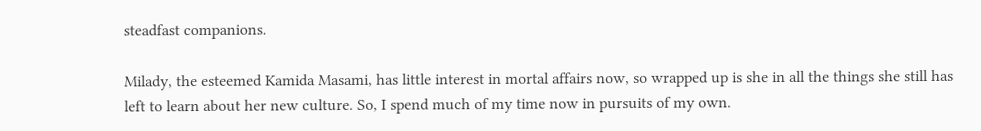steadfast companions.

Milady, the esteemed Kamida Masami, has little interest in mortal affairs now, so wrapped up is she in all the things she still has left to learn about her new culture. So, I spend much of my time now in pursuits of my own.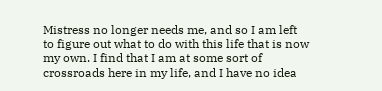Mistress no longer needs me, and so I am left to figure out what to do with this life that is now my own. I find that I am at some sort of crossroads here in my life, and I have no idea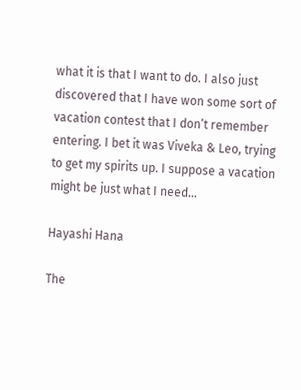what it is that I want to do. I also just discovered that I have won some sort of vacation contest that I don’t remember entering. I bet it was Viveka & Leo, trying to get my spirits up. I suppose a vacation might be just what I need…

Hayashi Hana

The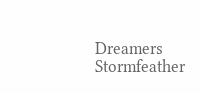Dreamers Stormfeather